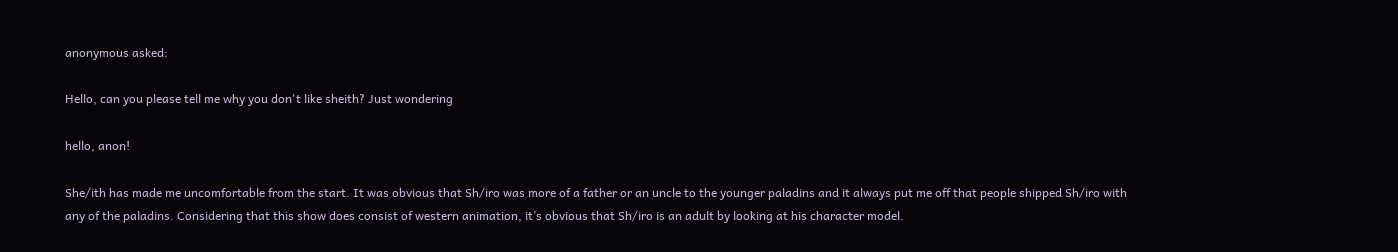anonymous asked:

Hello, can you please tell me why you don't like sheith? Just wondering

hello, anon!

She/ith has made me uncomfortable from the start. It was obvious that Sh/iro was more of a father or an uncle to the younger paladins and it always put me off that people shipped Sh/iro with any of the paladins. Considering that this show does consist of western animation, it’s obvious that Sh/iro is an adult by looking at his character model.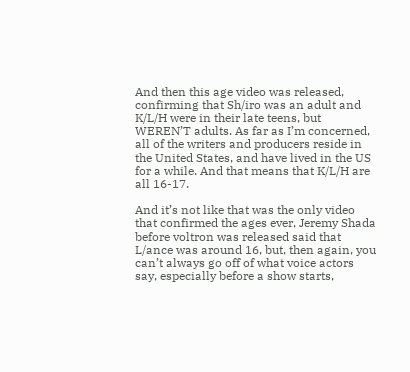And then this age video was released, confirming that Sh/iro was an adult and K/L/H were in their late teens, but WEREN’T adults. As far as I’m concerned, all of the writers and producers reside in the United States, and have lived in the US for a while. And that means that K/L/H are all 16-17.

And it’s not like that was the only video that confirmed the ages ever, Jeremy Shada before voltron was released said that L/ance was around 16, but, then again, you can’t always go off of what voice actors say, especially before a show starts,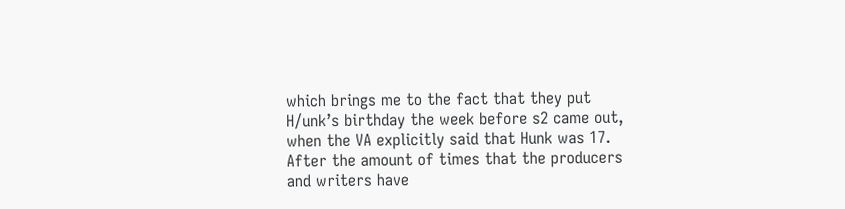which brings me to the fact that they put H/unk’s birthday the week before s2 came out, when the VA explicitly said that Hunk was 17. After the amount of times that the producers and writers have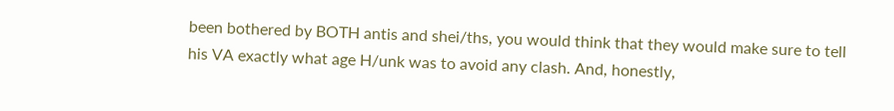been bothered by BOTH antis and shei/ths, you would think that they would make sure to tell his VA exactly what age H/unk was to avoid any clash. And, honestly,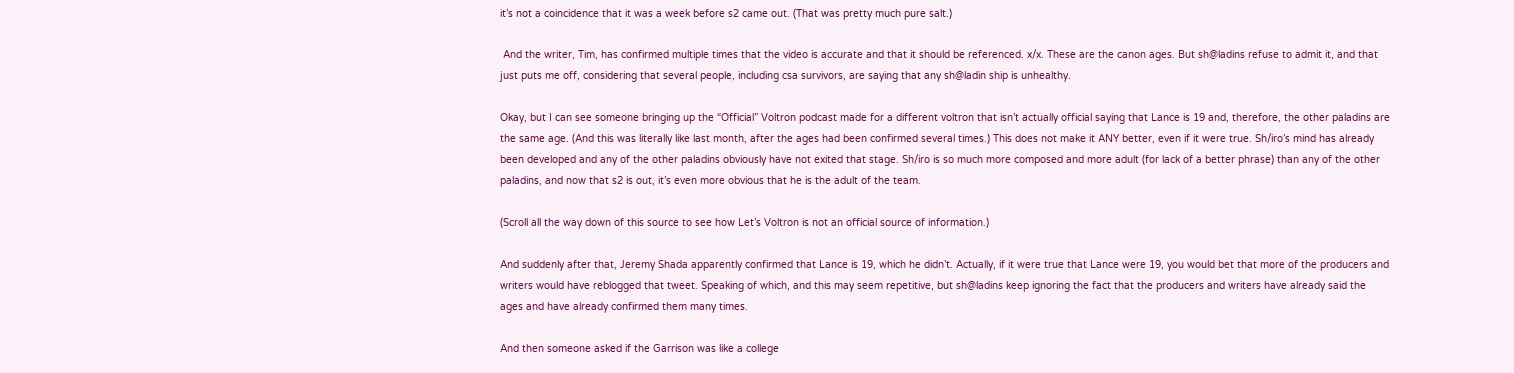it’s not a coincidence that it was a week before s2 came out. (That was pretty much pure salt.)

 And the writer, Tim, has confirmed multiple times that the video is accurate and that it should be referenced. x/x. These are the canon ages. But sh@ladins refuse to admit it, and that just puts me off, considering that several people, including csa survivors, are saying that any sh@ladin ship is unhealthy.

Okay, but I can see someone bringing up the “Official” Voltron podcast made for a different voltron that isn’t actually official saying that Lance is 19 and, therefore, the other paladins are the same age. (And this was literally like last month, after the ages had been confirmed several times.) This does not make it ANY better, even if it were true. Sh/iro’s mind has already been developed and any of the other paladins obviously have not exited that stage. Sh/iro is so much more composed and more adult (for lack of a better phrase) than any of the other paladins, and now that s2 is out, it’s even more obvious that he is the adult of the team.

(Scroll all the way down of this source to see how Let’s Voltron is not an official source of information.)

And suddenly after that, Jeremy Shada apparently confirmed that Lance is 19, which he didn’t. Actually, if it were true that Lance were 19, you would bet that more of the producers and writers would have reblogged that tweet. Speaking of which, and this may seem repetitive, but sh@ladins keep ignoring the fact that the producers and writers have already said the ages and have already confirmed them many times.

And then someone asked if the Garrison was like a college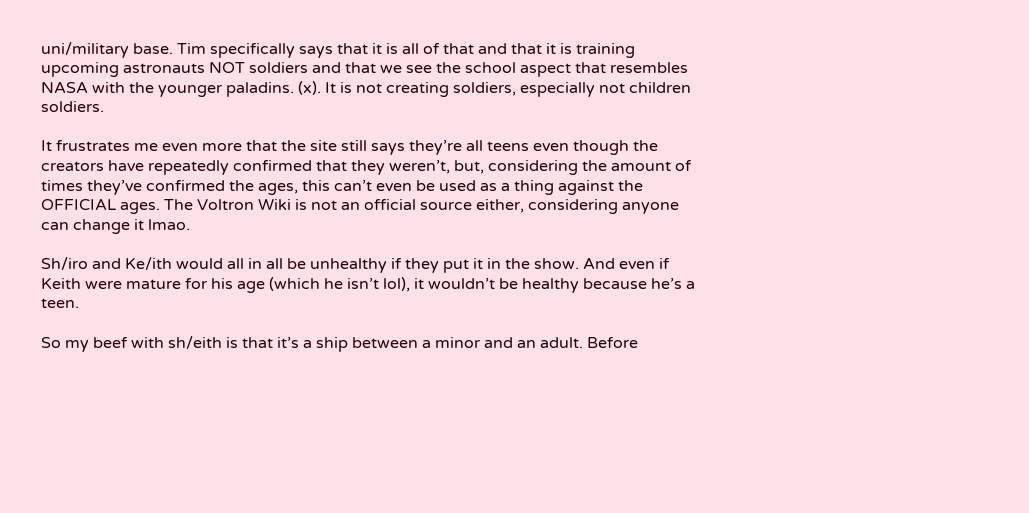uni/military base. Tim specifically says that it is all of that and that it is training upcoming astronauts NOT soldiers and that we see the school aspect that resembles NASA with the younger paladins. (x). It is not creating soldiers, especially not children soldiers.

It frustrates me even more that the site still says they’re all teens even though the creators have repeatedly confirmed that they weren’t, but, considering the amount of times they’ve confirmed the ages, this can’t even be used as a thing against the OFFICIAL ages. The Voltron Wiki is not an official source either, considering anyone can change it lmao.

Sh/iro and Ke/ith would all in all be unhealthy if they put it in the show. And even if Keith were mature for his age (which he isn’t lol), it wouldn’t be healthy because he’s a teen.

So my beef with sh/eith is that it’s a ship between a minor and an adult. Before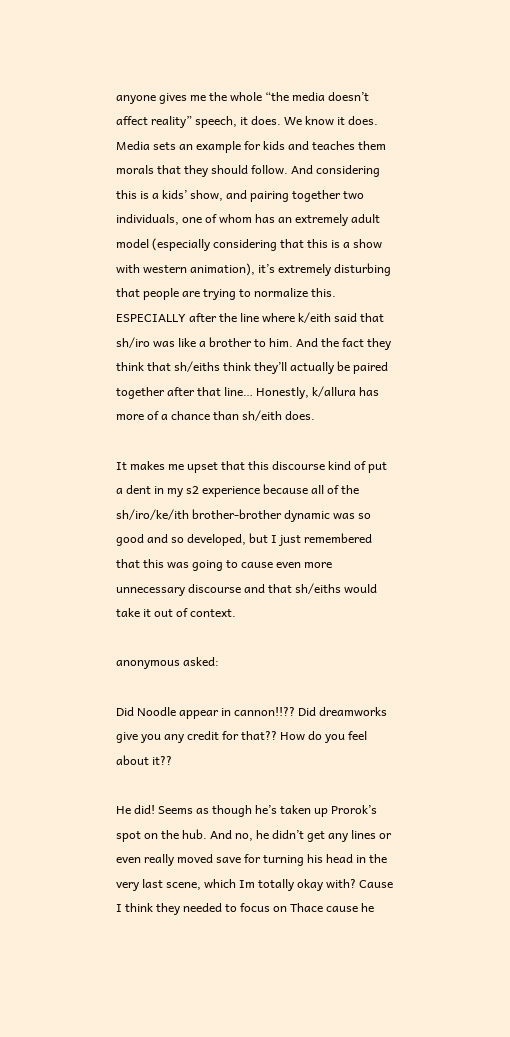anyone gives me the whole “the media doesn’t affect reality” speech, it does. We know it does. Media sets an example for kids and teaches them morals that they should follow. And considering this is a kids’ show, and pairing together two individuals, one of whom has an extremely adult model (especially considering that this is a show with western animation), it’s extremely disturbing that people are trying to normalize this. ESPECIALLY after the line where k/eith said that sh/iro was like a brother to him. And the fact they think that sh/eiths think they’ll actually be paired together after that line… Honestly, k/allura has more of a chance than sh/eith does.

It makes me upset that this discourse kind of put a dent in my s2 experience because all of the sh/iro/ke/ith brother-brother dynamic was so good and so developed, but I just remembered that this was going to cause even more unnecessary discourse and that sh/eiths would take it out of context.

anonymous asked:

Did Noodle appear in cannon!!?? Did dreamworks give you any credit for that?? How do you feel about it??

He did! Seems as though he’s taken up Prorok’s spot on the hub. And no, he didn’t get any lines or even really moved save for turning his head in the very last scene, which Im totally okay with? Cause I think they needed to focus on Thace cause he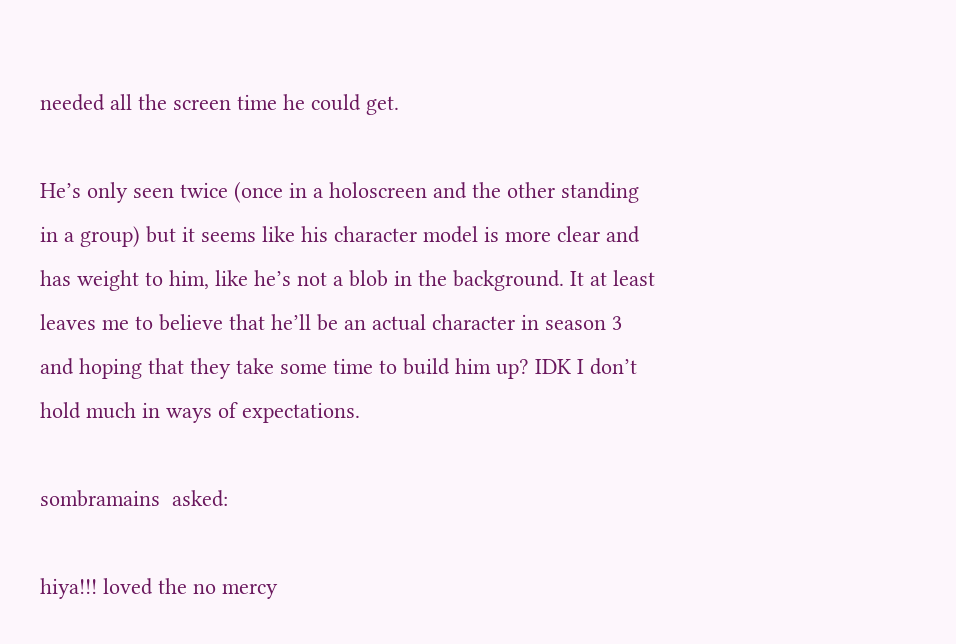needed all the screen time he could get.

He’s only seen twice (once in a holoscreen and the other standing in a group) but it seems like his character model is more clear and has weight to him, like he’s not a blob in the background. It at least leaves me to believe that he’ll be an actual character in season 3 and hoping that they take some time to build him up? IDK I don’t hold much in ways of expectations.

sombramains  asked:

hiya!!! loved the no mercy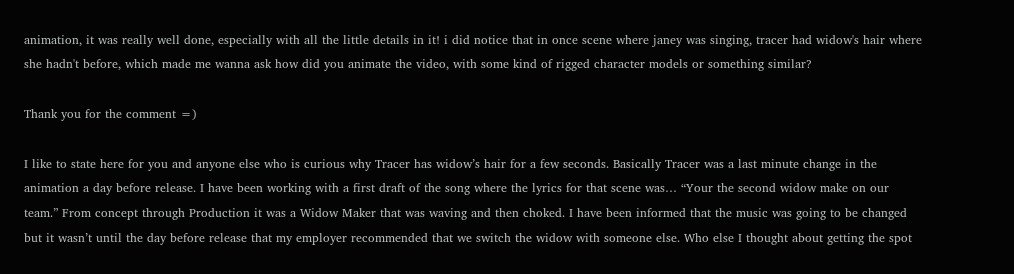animation, it was really well done, especially with all the little details in it! i did notice that in once scene where janey was singing, tracer had widow's hair where she hadn't before, which made me wanna ask how did you animate the video, with some kind of rigged character models or something similar?

Thank you for the comment =)

I like to state here for you and anyone else who is curious why Tracer has widow’s hair for a few seconds. Basically Tracer was a last minute change in the animation a day before release. I have been working with a first draft of the song where the lyrics for that scene was… “Your the second widow make on our team.” From concept through Production it was a Widow Maker that was waving and then choked. I have been informed that the music was going to be changed but it wasn’t until the day before release that my employer recommended that we switch the widow with someone else. Who else I thought about getting the spot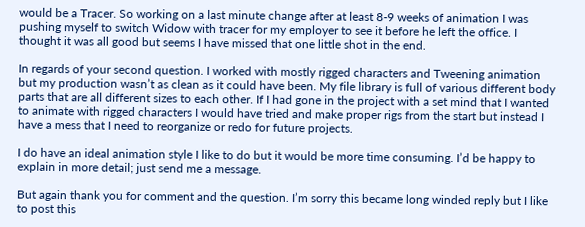would be a Tracer. So working on a last minute change after at least 8-9 weeks of animation I was pushing myself to switch Widow with tracer for my employer to see it before he left the office. I thought it was all good but seems I have missed that one little shot in the end.

In regards of your second question. I worked with mostly rigged characters and Tweening animation but my production wasn’t as clean as it could have been. My file library is full of various different body parts that are all different sizes to each other. If I had gone in the project with a set mind that I wanted to animate with rigged characters I would have tried and make proper rigs from the start but instead I have a mess that I need to reorganize or redo for future projects.

I do have an ideal animation style I like to do but it would be more time consuming. I’d be happy to explain in more detail; just send me a message.

But again thank you for comment and the question. I’m sorry this became long winded reply but I like to post this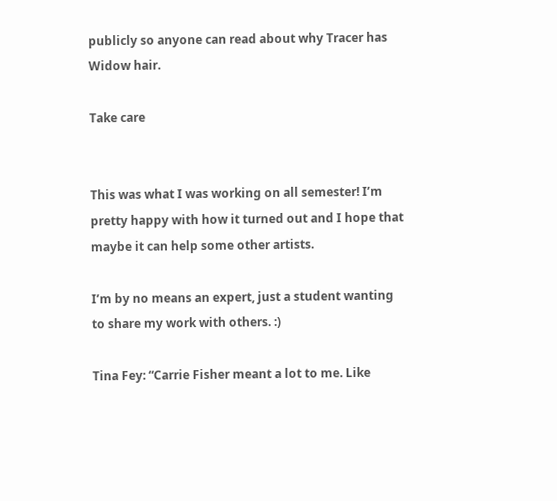publicly so anyone can read about why Tracer has Widow hair.

Take care


This was what I was working on all semester! I’m pretty happy with how it turned out and I hope that maybe it can help some other artists.

I’m by no means an expert, just a student wanting to share my work with others. :)

Tina Fey: “Carrie Fisher meant a lot to me. Like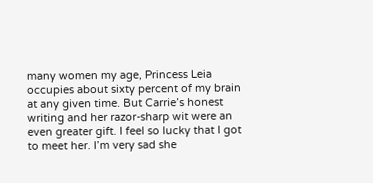many women my age, Princess Leia occupies about sixty percent of my brain at any given time. But Carrie’s honest writing and her razor-sharp wit were an even greater gift. I feel so lucky that I got to meet her. I’m very sad she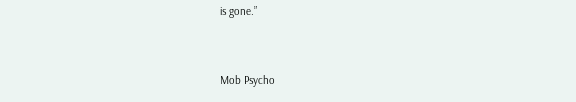is gone.”



Mob Psycho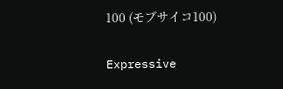100 (モブサイコ100)

Expressive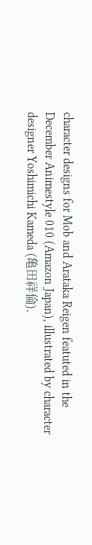character designs for Mob and Arataka Reigen featuted in the December Animestyle 010 (Amazon Japan), illustrated by character designer Yoshimichi Kameda (亀田祥倫).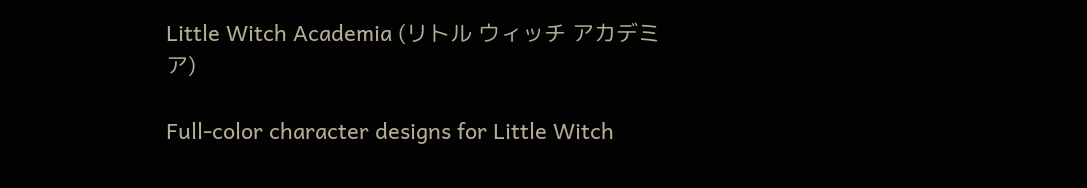Little Witch Academia (リトル ウィッチ アカデミア)

Full-color character designs for Little Witch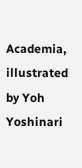Academia, illustrated by Yoh Yoshinari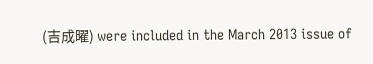(吉成曜) were included in the March 2013 issue of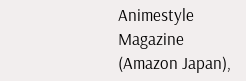Animestyle Magazine (Amazon Japan),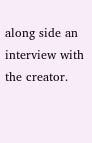along side an interview with the creator.